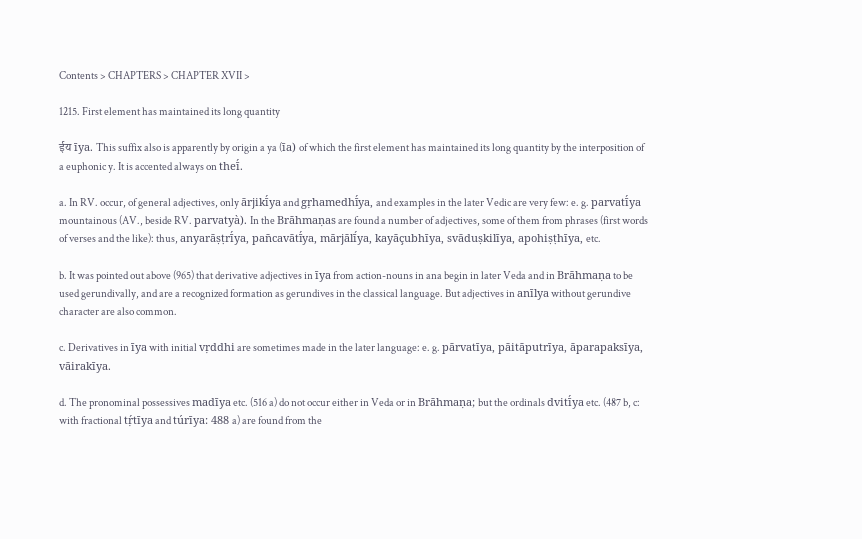Contents > CHAPTERS > CHAPTER XVII >

1215. First element has maintained its long quantity

ईय īya. This suffix also is apparently by origin a ya (īa) of which the first element has maintained its long quantity by the interposition of a euphonic y. It is accented always on theī́.

a. In RV. occur, of general adjectives, only ārjikī́ya and gṛhamedhī́ya, and examples in the later Vedic are very few: e. g. parvatī́ya mountainous (AV., beside RV. parvatyà). In the Brāhmaṇas are found a number of adjectives, some of them from phrases (first words of verses and the like): thus, anyarāṣṭrī́ya, pan̄cavātī́ya, mārjālī́ya, kayāçubhīya, svāduṣkilīya, apohiṣṭhīya, etc.

b. It was pointed out above (965) that derivative adjectives in īya from action-nouns in ana begin in later Veda and in Brāhmaṇa to be used gerundivally, and are a recognized formation as gerundives in the classical language. But adjectives in anīlya without gerundive character are also common.

c. Derivatives in īya with initial vṛddhi are sometimes made in the later language: e. g. pārvatīya, pāitāputrīya, āparapaksīya, vāirakīya.

d. The pronominal possessives madīya etc. (516 a) do not occur either in Veda or in Brāhmaṇa; but the ordinals dvitī́ya etc. (487 b, c: with fractional tṛ́tīya and túrīya: 488 a) are found from the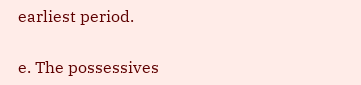earliest period.

e. The possessives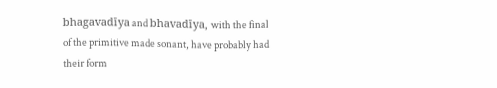bhagavadīya and bhavadīya, with the final of the primitive made sonant, have probably had their form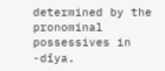determined by the pronominal possessives in -dīya.